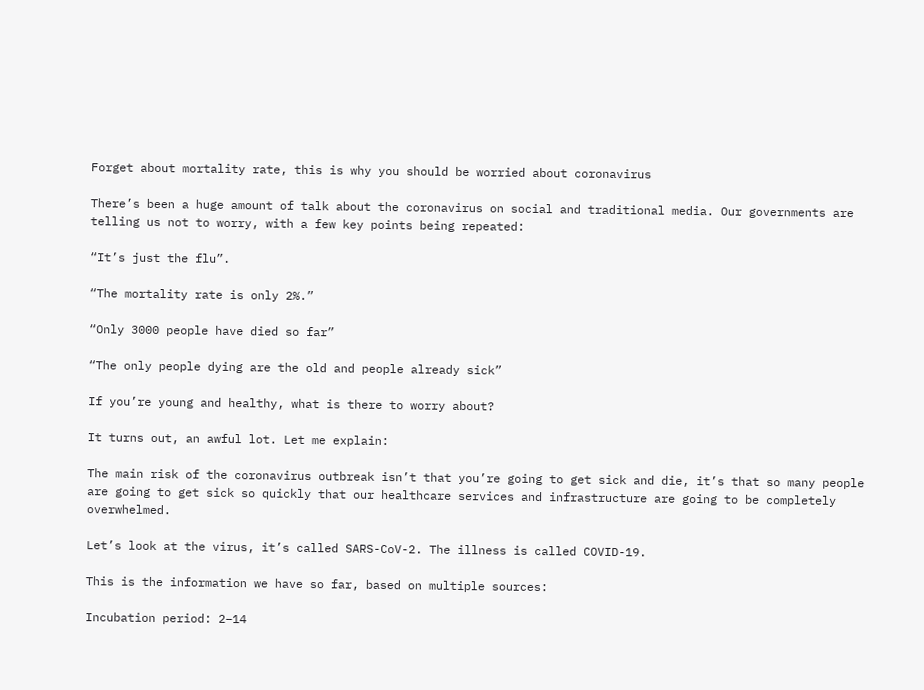Forget about mortality rate, this is why you should be worried about coronavirus

There’s been a huge amount of talk about the coronavirus on social and traditional media. Our governments are telling us not to worry, with a few key points being repeated:

“It’s just the flu”.

“The mortality rate is only 2%.”

“Only 3000 people have died so far”

“The only people dying are the old and people already sick”

If you’re young and healthy, what is there to worry about?

It turns out, an awful lot. Let me explain:

The main risk of the coronavirus outbreak isn’t that you’re going to get sick and die, it’s that so many people are going to get sick so quickly that our healthcare services and infrastructure are going to be completely overwhelmed.

Let’s look at the virus, it’s called SARS-CoV-2. The illness is called COVID-19.

This is the information we have so far, based on multiple sources:

Incubation period: 2–14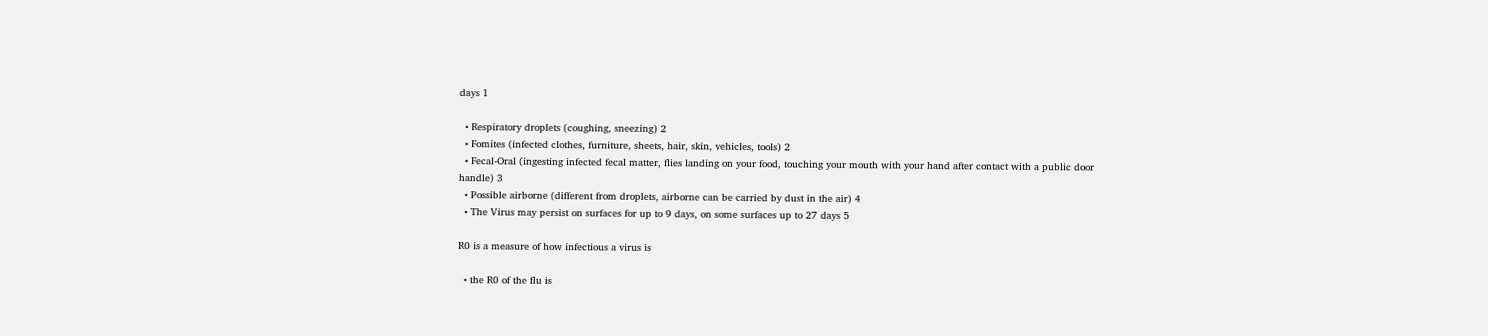days 1

  • Respiratory droplets (coughing, sneezing) 2
  • Fomites (infected clothes, furniture, sheets, hair, skin, vehicles, tools) 2
  • Fecal-Oral (ingesting infected fecal matter, flies landing on your food, touching your mouth with your hand after contact with a public door handle) 3
  • Possible airborne (different from droplets, airborne can be carried by dust in the air) 4
  • The Virus may persist on surfaces for up to 9 days, on some surfaces up to 27 days 5

R0 is a measure of how infectious a virus is

  • the R0 of the flu is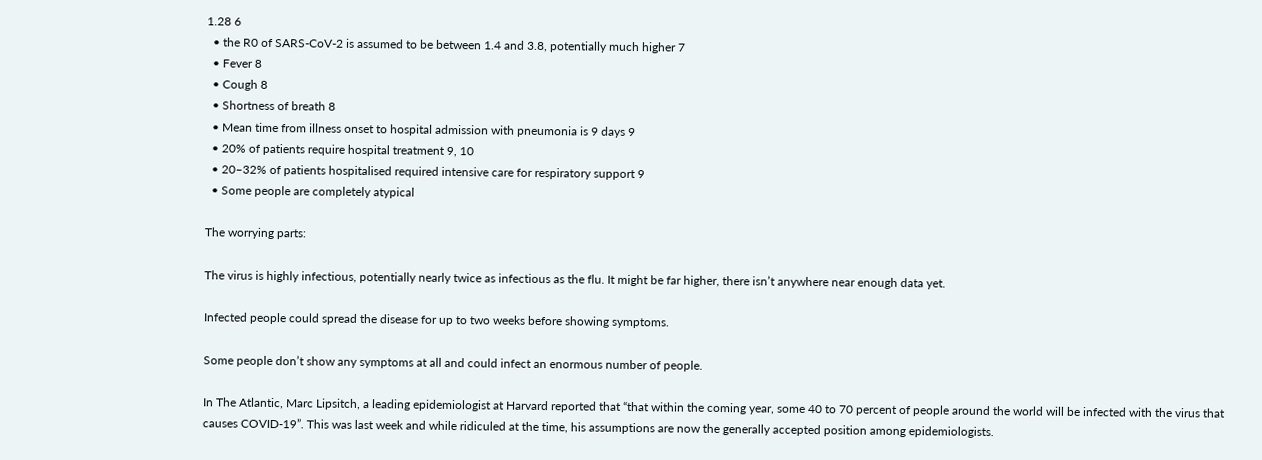1.28 6
  • the R0 of SARS-CoV-2 is assumed to be between 1.4 and 3.8, potentially much higher 7
  • Fever 8
  • Cough 8
  • Shortness of breath 8
  • Mean time from illness onset to hospital admission with pneumonia is 9 days 9
  • 20% of patients require hospital treatment 9, 10
  • 20–32% of patients hospitalised required intensive care for respiratory support 9
  • Some people are completely atypical

The worrying parts:

The virus is highly infectious, potentially nearly twice as infectious as the flu. It might be far higher, there isn’t anywhere near enough data yet.

Infected people could spread the disease for up to two weeks before showing symptoms.

Some people don’t show any symptoms at all and could infect an enormous number of people.

In The Atlantic, Marc Lipsitch, a leading epidemiologist at Harvard reported that “that within the coming year, some 40 to 70 percent of people around the world will be infected with the virus that causes COVID-19”. This was last week and while ridiculed at the time, his assumptions are now the generally accepted position among epidemiologists.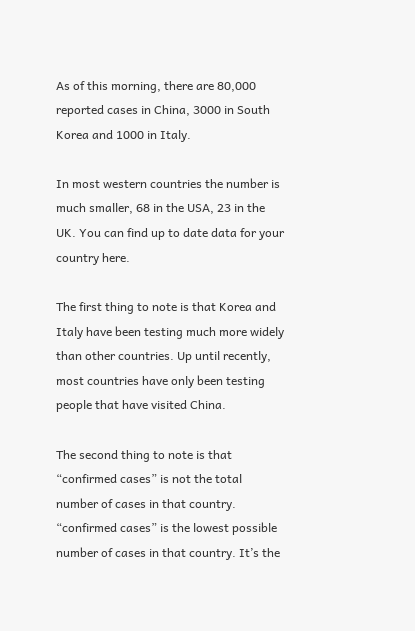As of this morning, there are 80,000 reported cases in China, 3000 in South Korea and 1000 in Italy.

In most western countries the number is much smaller, 68 in the USA, 23 in the UK. You can find up to date data for your country here.

The first thing to note is that Korea and Italy have been testing much more widely than other countries. Up until recently, most countries have only been testing people that have visited China.

The second thing to note is that “confirmed cases” is not the total number of cases in that country. “confirmed cases” is the lowest possible number of cases in that country. It’s the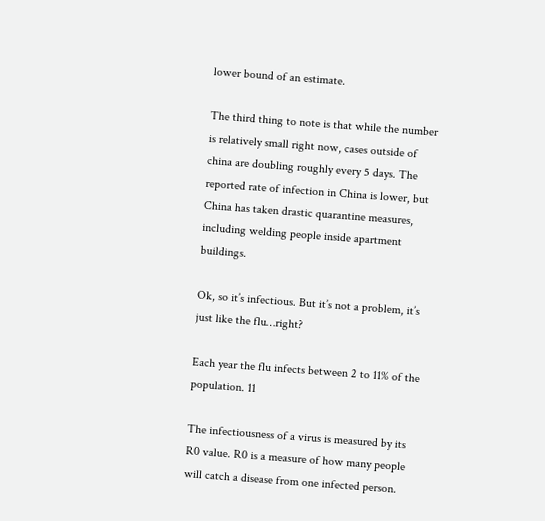lower bound of an estimate.

The third thing to note is that while the number is relatively small right now, cases outside of china are doubling roughly every 5 days. The reported rate of infection in China is lower, but China has taken drastic quarantine measures, including welding people inside apartment buildings.

Ok, so it’s infectious. But it’s not a problem, it’s just like the flu…right?

Each year the flu infects between 2 to 11% of the population. 11

The infectiousness of a virus is measured by its R0 value. R0 is a measure of how many people will catch a disease from one infected person.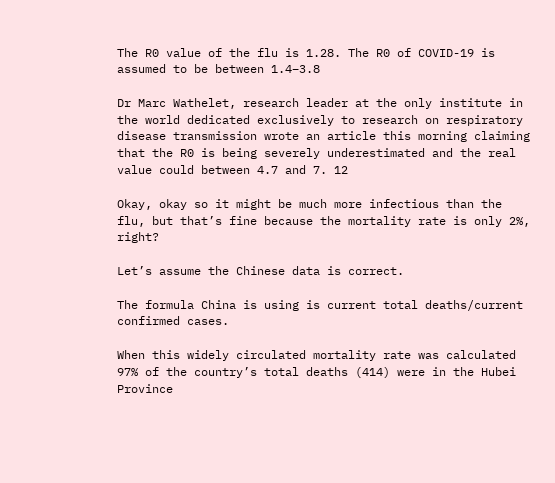The R0 value of the flu is 1.28. The R0 of COVID-19 is assumed to be between 1.4–3.8

Dr Marc Wathelet, research leader at the only institute in the world dedicated exclusively to research on respiratory disease transmission wrote an article this morning claiming that the R0 is being severely underestimated and the real value could between 4.7 and 7. 12

Okay, okay so it might be much more infectious than the flu, but that’s fine because the mortality rate is only 2%, right?

Let’s assume the Chinese data is correct.

The formula China is using is current total deaths/current confirmed cases.

When this widely circulated mortality rate was calculated 97% of the country’s total deaths (414) were in the Hubei Province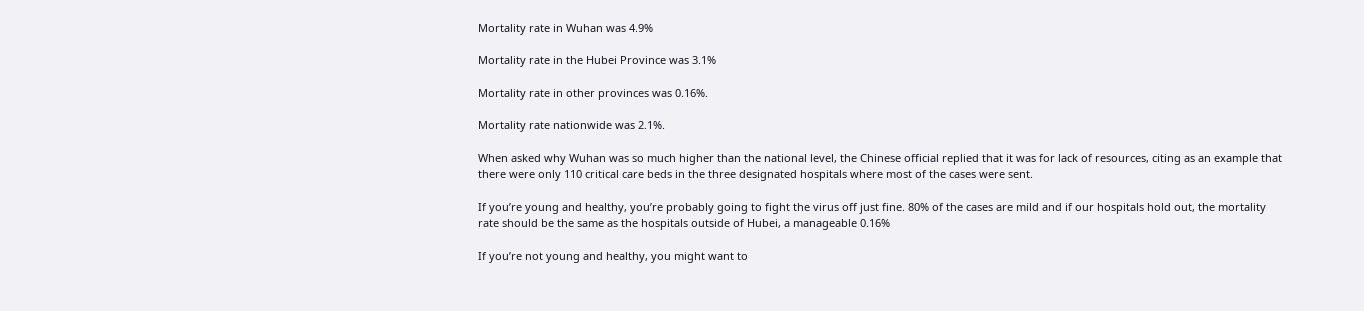Mortality rate in Wuhan was 4.9%

Mortality rate in the Hubei Province was 3.1%

Mortality rate in other provinces was 0.16%.

Mortality rate nationwide was 2.1%.

When asked why Wuhan was so much higher than the national level, the Chinese official replied that it was for lack of resources, citing as an example that there were only 110 critical care beds in the three designated hospitals where most of the cases were sent.

If you’re young and healthy, you’re probably going to fight the virus off just fine. 80% of the cases are mild and if our hospitals hold out, the mortality rate should be the same as the hospitals outside of Hubei, a manageable 0.16%

If you’re not young and healthy, you might want to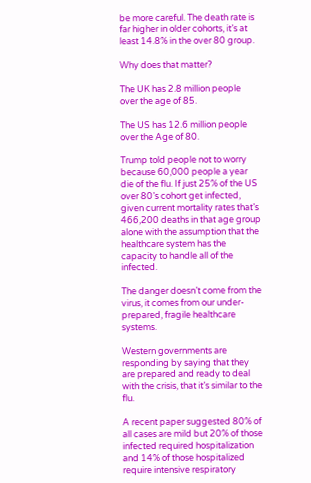be more careful. The death rate is far higher in older cohorts, it’s at least 14.8% in the over 80 group.

Why does that matter?

The UK has 2.8 million people over the age of 85.

The US has 12.6 million people over the Age of 80.

Trump told people not to worry because 60,000 people a year die of the flu. If just 25% of the US over 80’s cohort get infected, given current mortality rates that’s 466,200 deaths in that age group alone with the assumption that the healthcare system has the capacity to handle all of the infected.

The danger doesn’t come from the virus, it comes from our under-prepared, fragile healthcare systems.

Western governments are responding by saying that they are prepared and ready to deal with the crisis, that it’s similar to the flu.

A recent paper suggested 80% of all cases are mild but 20% of those infected required hospitalization and 14% of those hospitalized require intensive respiratory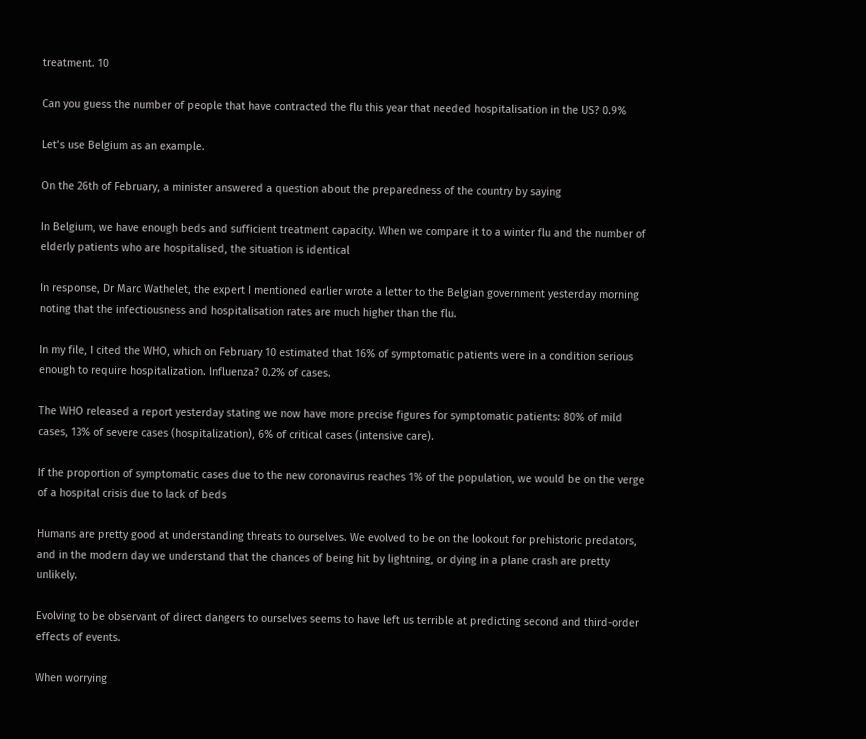treatment. 10

Can you guess the number of people that have contracted the flu this year that needed hospitalisation in the US? 0.9%

Let’s use Belgium as an example.

On the 26th of February, a minister answered a question about the preparedness of the country by saying

In Belgium, we have enough beds and sufficient treatment capacity. When we compare it to a winter flu and the number of elderly patients who are hospitalised, the situation is identical

In response, Dr Marc Wathelet, the expert I mentioned earlier wrote a letter to the Belgian government yesterday morning noting that the infectiousness and hospitalisation rates are much higher than the flu.

In my file, I cited the WHO, which on February 10 estimated that 16% of symptomatic patients were in a condition serious enough to require hospitalization. Influenza? 0.2% of cases.

The WHO released a report yesterday stating we now have more precise figures for symptomatic patients: 80% of mild cases, 13% of severe cases (hospitalization), 6% of critical cases (intensive care).

If the proportion of symptomatic cases due to the new coronavirus reaches 1% of the population, we would be on the verge of a hospital crisis due to lack of beds

Humans are pretty good at understanding threats to ourselves. We evolved to be on the lookout for prehistoric predators, and in the modern day we understand that the chances of being hit by lightning, or dying in a plane crash are pretty unlikely.

Evolving to be observant of direct dangers to ourselves seems to have left us terrible at predicting second and third-order effects of events.

When worrying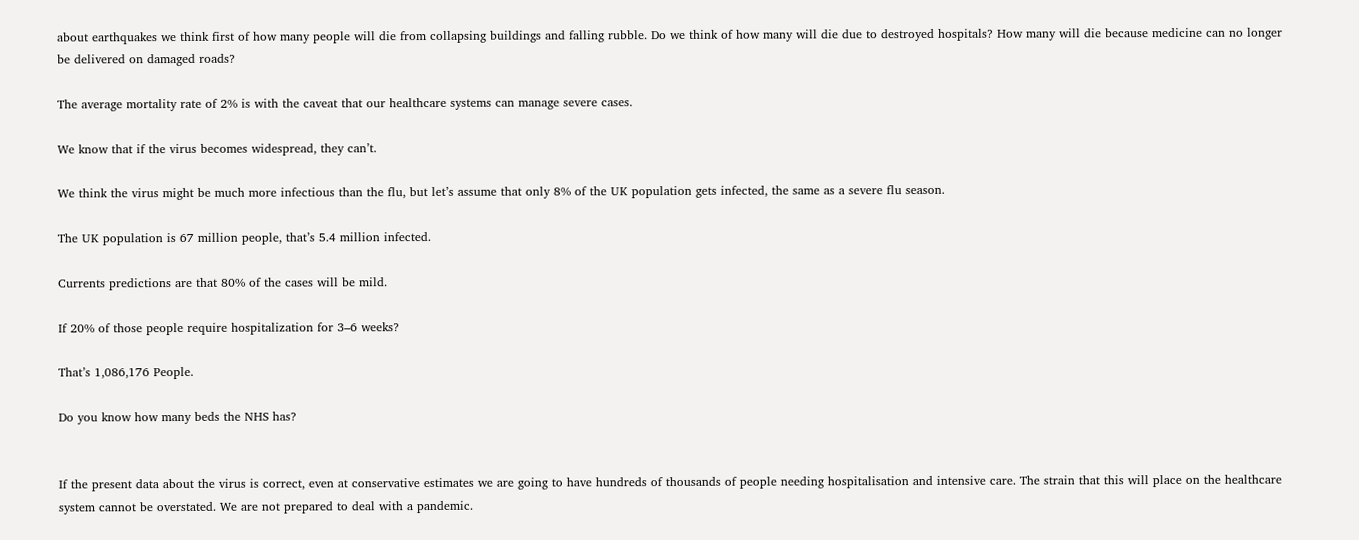about earthquakes we think first of how many people will die from collapsing buildings and falling rubble. Do we think of how many will die due to destroyed hospitals? How many will die because medicine can no longer be delivered on damaged roads?

The average mortality rate of 2% is with the caveat that our healthcare systems can manage severe cases.

We know that if the virus becomes widespread, they can’t.

We think the virus might be much more infectious than the flu, but let’s assume that only 8% of the UK population gets infected, the same as a severe flu season.

The UK population is 67 million people, that’s 5.4 million infected.

Currents predictions are that 80% of the cases will be mild.

If 20% of those people require hospitalization for 3–6 weeks?

That’s 1,086,176 People.

Do you know how many beds the NHS has?


If the present data about the virus is correct, even at conservative estimates we are going to have hundreds of thousands of people needing hospitalisation and intensive care. The strain that this will place on the healthcare system cannot be overstated. We are not prepared to deal with a pandemic.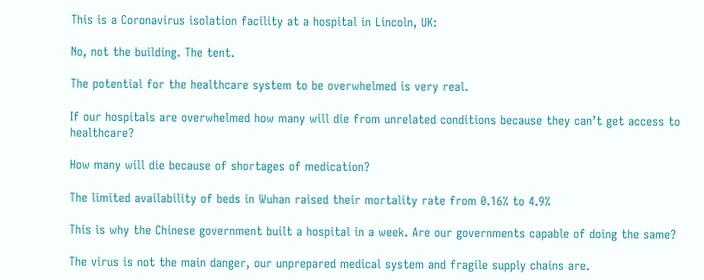This is a Coronavirus isolation facility at a hospital in Lincoln, UK:

No, not the building. The tent.

The potential for the healthcare system to be overwhelmed is very real.

If our hospitals are overwhelmed how many will die from unrelated conditions because they can’t get access to healthcare?

How many will die because of shortages of medication?

The limited availability of beds in Wuhan raised their mortality rate from 0.16% to 4.9%

This is why the Chinese government built a hospital in a week. Are our governments capable of doing the same?

The virus is not the main danger, our unprepared medical system and fragile supply chains are.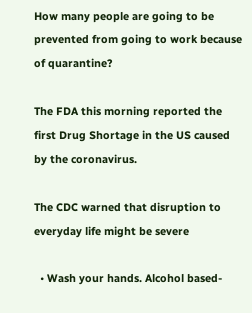How many people are going to be prevented from going to work because of quarantine?

The FDA this morning reported the first Drug Shortage in the US caused by the coronavirus.

The CDC warned that disruption to everyday life might be severe

  • Wash your hands. Alcohol based-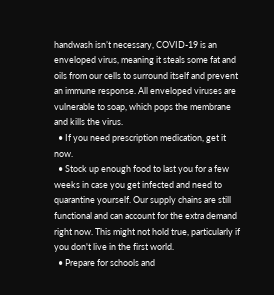handwash isn’t necessary, COVID-19 is an enveloped virus, meaning it steals some fat and oils from our cells to surround itself and prevent an immune response. All enveloped viruses are vulnerable to soap, which pops the membrane and kills the virus.
  • If you need prescription medication, get it now.
  • Stock up enough food to last you for a few weeks in case you get infected and need to quarantine yourself. Our supply chains are still functional and can account for the extra demand right now. This might not hold true, particularly if you don't live in the first world.
  • Prepare for schools and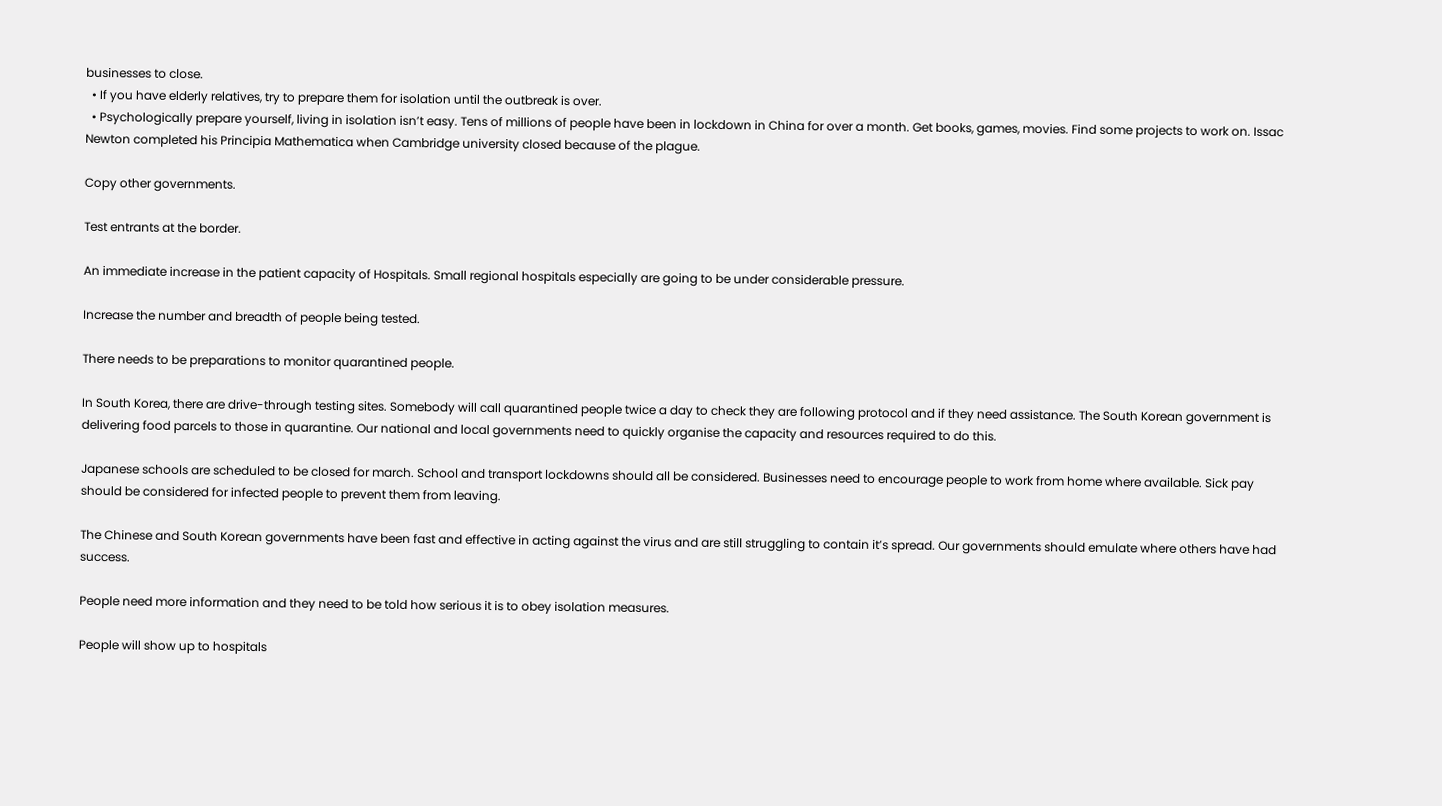businesses to close.
  • If you have elderly relatives, try to prepare them for isolation until the outbreak is over.
  • Psychologically prepare yourself, living in isolation isn’t easy. Tens of millions of people have been in lockdown in China for over a month. Get books, games, movies. Find some projects to work on. Issac Newton completed his Principia Mathematica when Cambridge university closed because of the plague.

Copy other governments.

Test entrants at the border.

An immediate increase in the patient capacity of Hospitals. Small regional hospitals especially are going to be under considerable pressure.

Increase the number and breadth of people being tested.

There needs to be preparations to monitor quarantined people.

In South Korea, there are drive-through testing sites. Somebody will call quarantined people twice a day to check they are following protocol and if they need assistance. The South Korean government is delivering food parcels to those in quarantine. Our national and local governments need to quickly organise the capacity and resources required to do this.

Japanese schools are scheduled to be closed for march. School and transport lockdowns should all be considered. Businesses need to encourage people to work from home where available. Sick pay should be considered for infected people to prevent them from leaving.

The Chinese and South Korean governments have been fast and effective in acting against the virus and are still struggling to contain it’s spread. Our governments should emulate where others have had success.

People need more information and they need to be told how serious it is to obey isolation measures.

People will show up to hospitals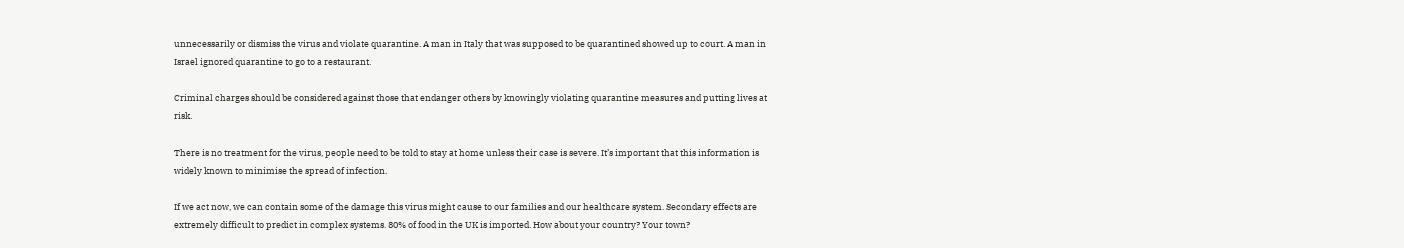unnecessarily or dismiss the virus and violate quarantine. A man in Italy that was supposed to be quarantined showed up to court. A man in Israel ignored quarantine to go to a restaurant.

Criminal charges should be considered against those that endanger others by knowingly violating quarantine measures and putting lives at risk.

There is no treatment for the virus, people need to be told to stay at home unless their case is severe. It’s important that this information is widely known to minimise the spread of infection.

If we act now, we can contain some of the damage this virus might cause to our families and our healthcare system. Secondary effects are extremely difficult to predict in complex systems. 80% of food in the UK is imported. How about your country? Your town?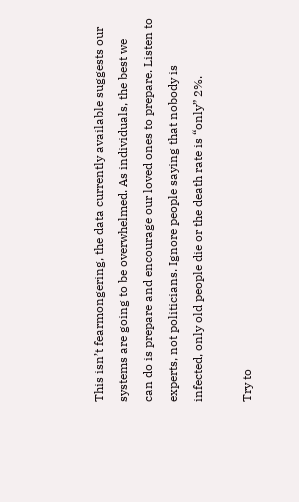This isn’t fearmongering, the data currently available suggests our systems are going to be overwhelmed. As individuals, the best we can do is prepare and encourage our loved ones to prepare. Listen to experts, not politicians. Ignore people saying that nobody is infected, only old people die or the death rate is “only” 2%.

Try to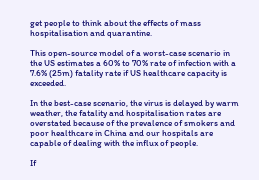get people to think about the effects of mass hospitalisation and quarantine.

This open-source model of a worst-case scenario in the US estimates a 60% to 70% rate of infection with a 7.6% (25m) fatality rate if US healthcare capacity is exceeded.

In the best-case scenario, the virus is delayed by warm weather, the fatality and hospitalisation rates are overstated because of the prevalence of smokers and poor healthcare in China and our hospitals are capable of dealing with the influx of people.

If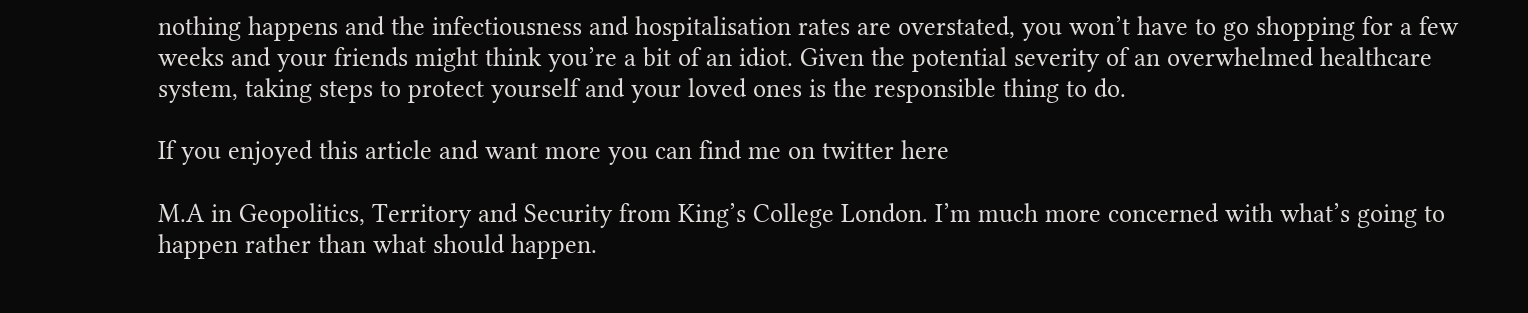nothing happens and the infectiousness and hospitalisation rates are overstated, you won’t have to go shopping for a few weeks and your friends might think you’re a bit of an idiot. Given the potential severity of an overwhelmed healthcare system, taking steps to protect yourself and your loved ones is the responsible thing to do.

If you enjoyed this article and want more you can find me on twitter here

M.A in Geopolitics, Territory and Security from King’s College London. I’m much more concerned with what’s going to happen rather than what should happen.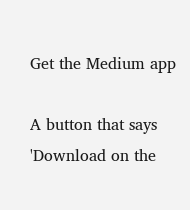Get the Medium app

A button that says 'Download on the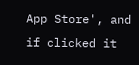App Store', and if clicked it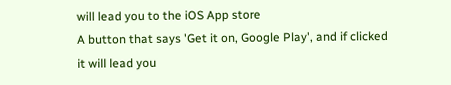will lead you to the iOS App store
A button that says 'Get it on, Google Play', and if clicked it will lead you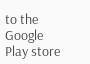to the Google Play store